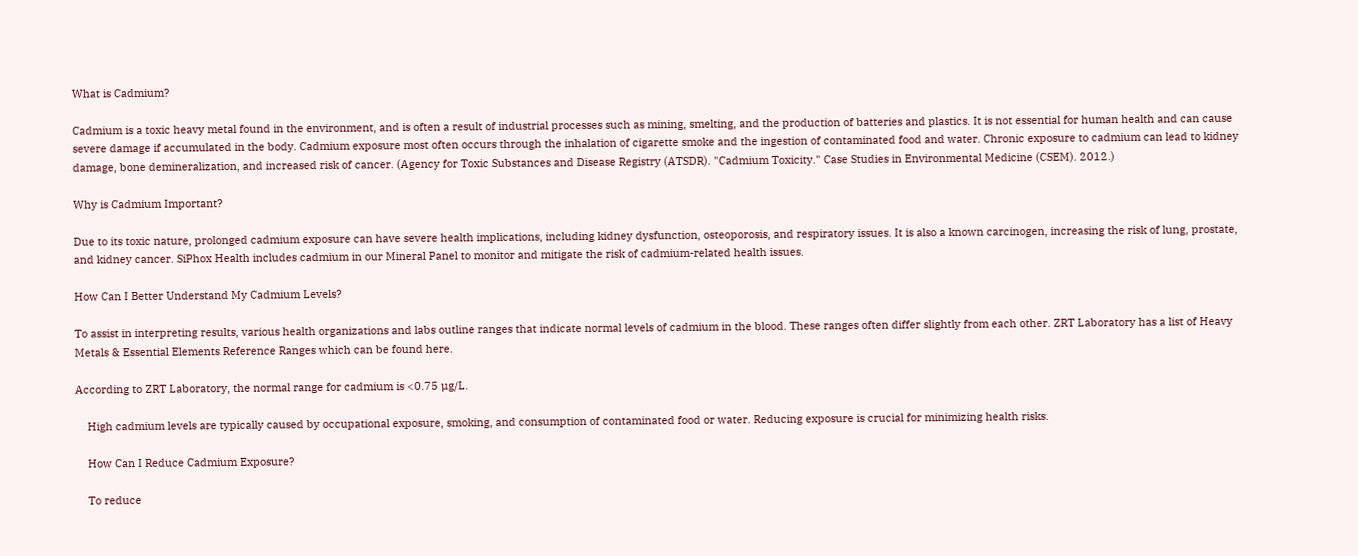What is Cadmium?

Cadmium is a toxic heavy metal found in the environment, and is often a result of industrial processes such as mining, smelting, and the production of batteries and plastics. It is not essential for human health and can cause severe damage if accumulated in the body. Cadmium exposure most often occurs through the inhalation of cigarette smoke and the ingestion of contaminated food and water. Chronic exposure to cadmium can lead to kidney damage, bone demineralization, and increased risk of cancer. (Agency for Toxic Substances and Disease Registry (ATSDR). "Cadmium Toxicity." Case Studies in Environmental Medicine (CSEM). 2012.)

Why is Cadmium Important?

Due to its toxic nature, prolonged cadmium exposure can have severe health implications, including kidney dysfunction, osteoporosis, and respiratory issues. It is also a known carcinogen, increasing the risk of lung, prostate, and kidney cancer. SiPhox Health includes cadmium in our Mineral Panel to monitor and mitigate the risk of cadmium-related health issues.

How Can I Better Understand My Cadmium Levels?

To assist in interpreting results, various health organizations and labs outline ranges that indicate normal levels of cadmium in the blood. These ranges often differ slightly from each other. ZRT Laboratory has a list of Heavy Metals & Essential Elements Reference Ranges which can be found here.

According to ZRT Laboratory, the normal range for cadmium is <0.75 µg/L.

    High cadmium levels are typically caused by occupational exposure, smoking, and consumption of contaminated food or water. Reducing exposure is crucial for minimizing health risks.

    How Can I Reduce Cadmium Exposure?

    To reduce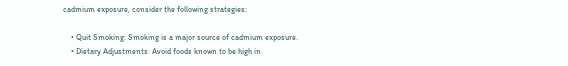cadmium exposure, consider the following strategies:

    • Quit Smoking: Smoking is a major source of cadmium exposure.
    • Dietary Adjustments: Avoid foods known to be high in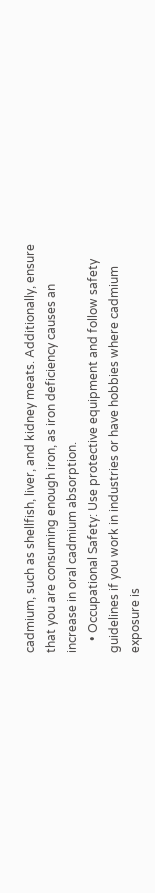cadmium, such as shellfish, liver, and kidney meats. Additionally, ensure that you are consuming enough iron, as iron deficiency causes an increase in oral cadmium absorption.
    • Occupational Safety: Use protective equipment and follow safety guidelines if you work in industries or have hobbies where cadmium exposure is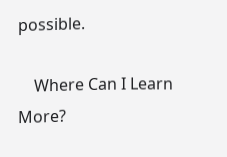possible.

    Where Can I Learn More?